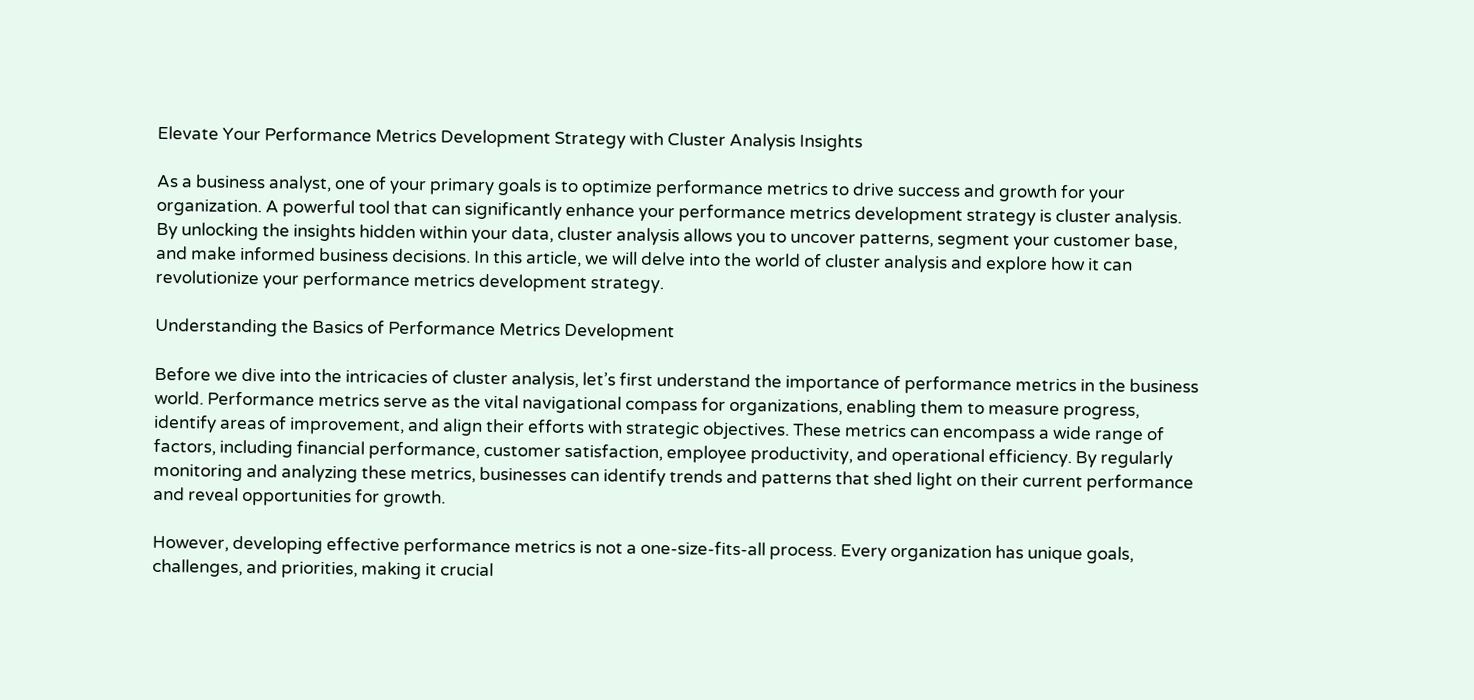Elevate Your Performance Metrics Development Strategy with Cluster Analysis Insights

As a business analyst, one of your primary goals is to optimize performance metrics to drive success and growth for your organization. A powerful tool that can significantly enhance your performance metrics development strategy is cluster analysis. By unlocking the insights hidden within your data, cluster analysis allows you to uncover patterns, segment your customer base, and make informed business decisions. In this article, we will delve into the world of cluster analysis and explore how it can revolutionize your performance metrics development strategy.

Understanding the Basics of Performance Metrics Development

Before we dive into the intricacies of cluster analysis, let’s first understand the importance of performance metrics in the business world. Performance metrics serve as the vital navigational compass for organizations, enabling them to measure progress, identify areas of improvement, and align their efforts with strategic objectives. These metrics can encompass a wide range of factors, including financial performance, customer satisfaction, employee productivity, and operational efficiency. By regularly monitoring and analyzing these metrics, businesses can identify trends and patterns that shed light on their current performance and reveal opportunities for growth.

However, developing effective performance metrics is not a one-size-fits-all process. Every organization has unique goals, challenges, and priorities, making it crucial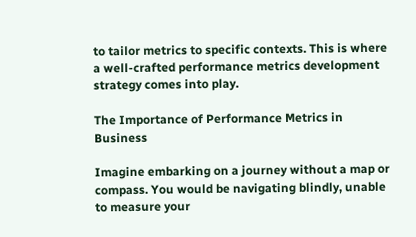to tailor metrics to specific contexts. This is where a well-crafted performance metrics development strategy comes into play.

The Importance of Performance Metrics in Business

Imagine embarking on a journey without a map or compass. You would be navigating blindly, unable to measure your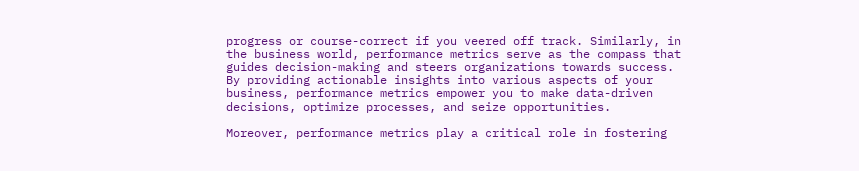progress or course-correct if you veered off track. Similarly, in the business world, performance metrics serve as the compass that guides decision-making and steers organizations towards success. By providing actionable insights into various aspects of your business, performance metrics empower you to make data-driven decisions, optimize processes, and seize opportunities.

Moreover, performance metrics play a critical role in fostering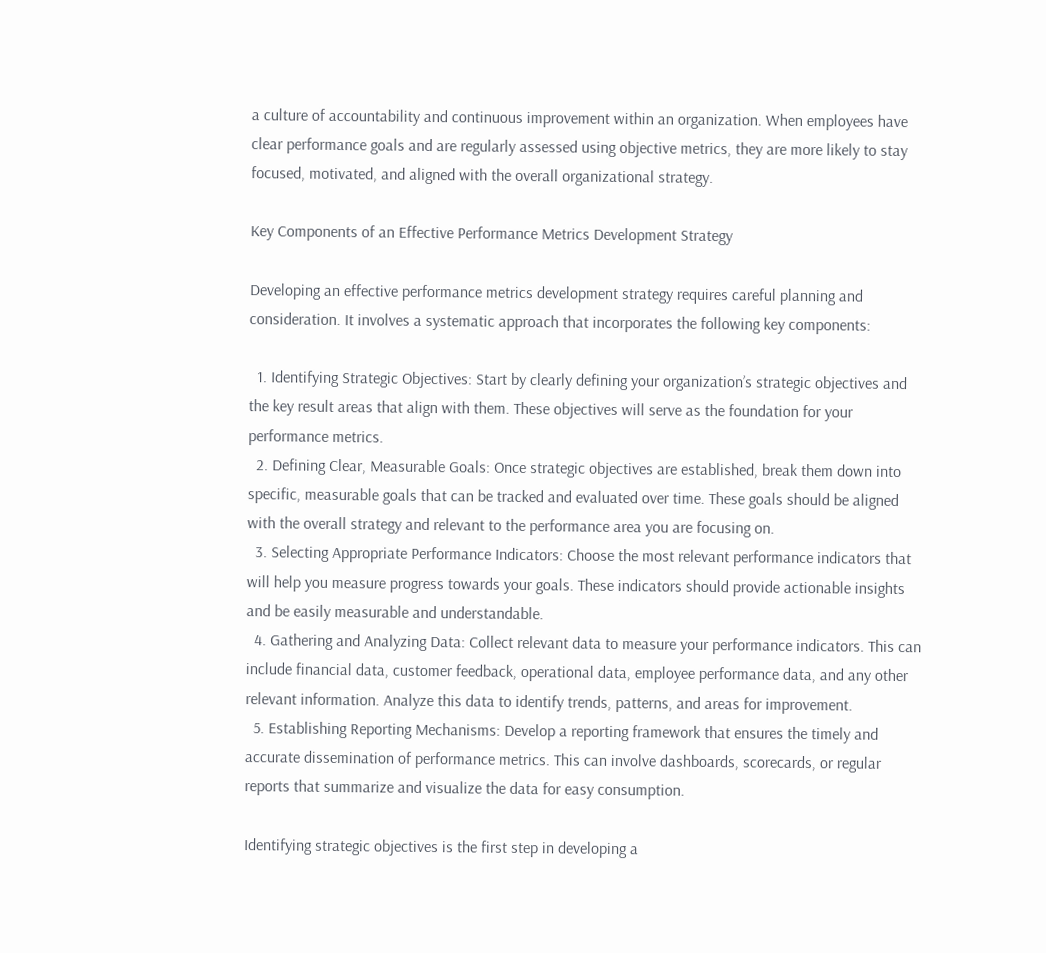a culture of accountability and continuous improvement within an organization. When employees have clear performance goals and are regularly assessed using objective metrics, they are more likely to stay focused, motivated, and aligned with the overall organizational strategy.

Key Components of an Effective Performance Metrics Development Strategy

Developing an effective performance metrics development strategy requires careful planning and consideration. It involves a systematic approach that incorporates the following key components:

  1. Identifying Strategic Objectives: Start by clearly defining your organization’s strategic objectives and the key result areas that align with them. These objectives will serve as the foundation for your performance metrics.
  2. Defining Clear, Measurable Goals: Once strategic objectives are established, break them down into specific, measurable goals that can be tracked and evaluated over time. These goals should be aligned with the overall strategy and relevant to the performance area you are focusing on.
  3. Selecting Appropriate Performance Indicators: Choose the most relevant performance indicators that will help you measure progress towards your goals. These indicators should provide actionable insights and be easily measurable and understandable.
  4. Gathering and Analyzing Data: Collect relevant data to measure your performance indicators. This can include financial data, customer feedback, operational data, employee performance data, and any other relevant information. Analyze this data to identify trends, patterns, and areas for improvement.
  5. Establishing Reporting Mechanisms: Develop a reporting framework that ensures the timely and accurate dissemination of performance metrics. This can involve dashboards, scorecards, or regular reports that summarize and visualize the data for easy consumption.

Identifying strategic objectives is the first step in developing a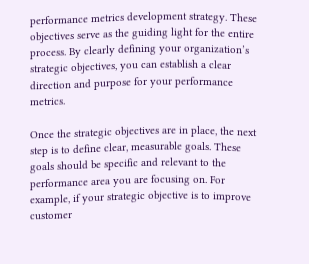performance metrics development strategy. These objectives serve as the guiding light for the entire process. By clearly defining your organization’s strategic objectives, you can establish a clear direction and purpose for your performance metrics.

Once the strategic objectives are in place, the next step is to define clear, measurable goals. These goals should be specific and relevant to the performance area you are focusing on. For example, if your strategic objective is to improve customer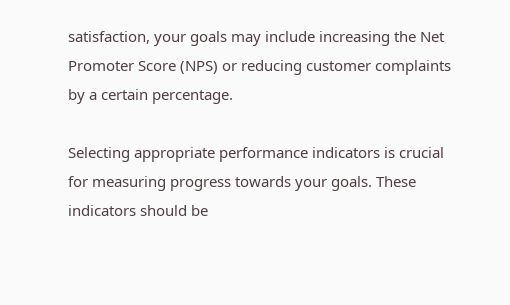satisfaction, your goals may include increasing the Net Promoter Score (NPS) or reducing customer complaints by a certain percentage.

Selecting appropriate performance indicators is crucial for measuring progress towards your goals. These indicators should be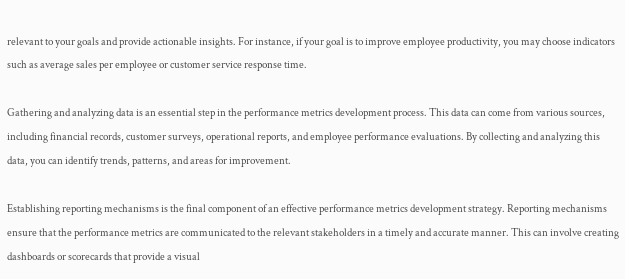relevant to your goals and provide actionable insights. For instance, if your goal is to improve employee productivity, you may choose indicators such as average sales per employee or customer service response time.

Gathering and analyzing data is an essential step in the performance metrics development process. This data can come from various sources, including financial records, customer surveys, operational reports, and employee performance evaluations. By collecting and analyzing this data, you can identify trends, patterns, and areas for improvement.

Establishing reporting mechanisms is the final component of an effective performance metrics development strategy. Reporting mechanisms ensure that the performance metrics are communicated to the relevant stakeholders in a timely and accurate manner. This can involve creating dashboards or scorecards that provide a visual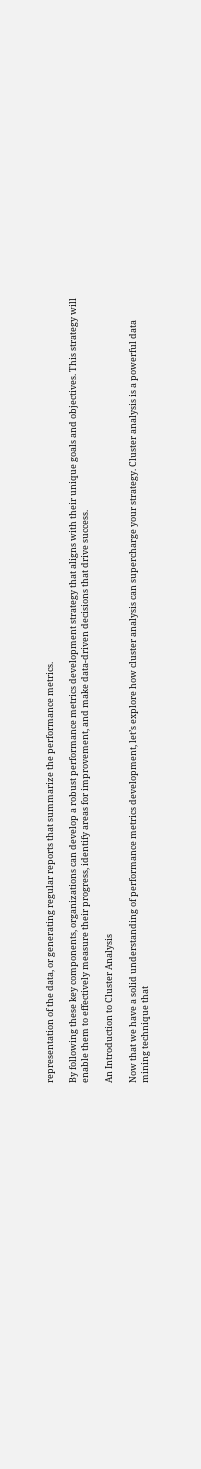representation of the data, or generating regular reports that summarize the performance metrics.

By following these key components, organizations can develop a robust performance metrics development strategy that aligns with their unique goals and objectives. This strategy will enable them to effectively measure their progress, identify areas for improvement, and make data-driven decisions that drive success.

An Introduction to Cluster Analysis

Now that we have a solid understanding of performance metrics development, let’s explore how cluster analysis can supercharge your strategy. Cluster analysis is a powerful data mining technique that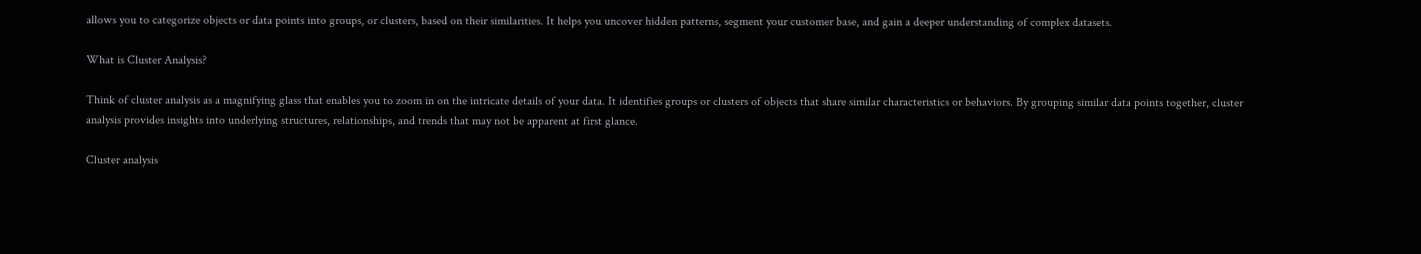allows you to categorize objects or data points into groups, or clusters, based on their similarities. It helps you uncover hidden patterns, segment your customer base, and gain a deeper understanding of complex datasets.

What is Cluster Analysis?

Think of cluster analysis as a magnifying glass that enables you to zoom in on the intricate details of your data. It identifies groups or clusters of objects that share similar characteristics or behaviors. By grouping similar data points together, cluster analysis provides insights into underlying structures, relationships, and trends that may not be apparent at first glance.

Cluster analysis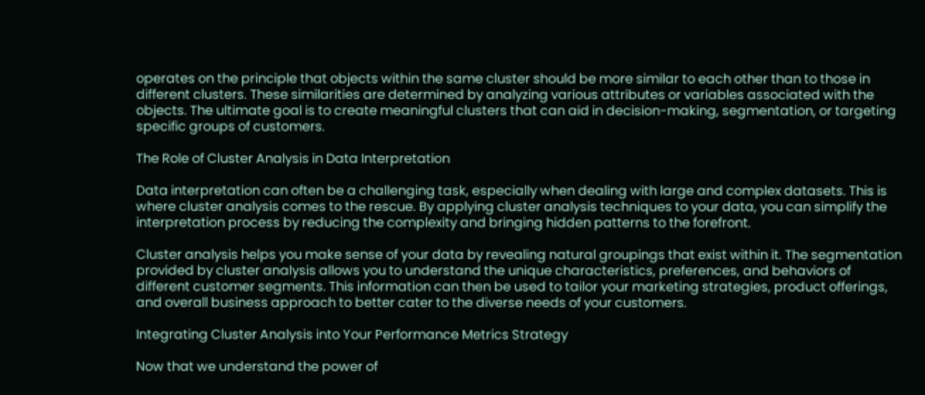operates on the principle that objects within the same cluster should be more similar to each other than to those in different clusters. These similarities are determined by analyzing various attributes or variables associated with the objects. The ultimate goal is to create meaningful clusters that can aid in decision-making, segmentation, or targeting specific groups of customers.

The Role of Cluster Analysis in Data Interpretation

Data interpretation can often be a challenging task, especially when dealing with large and complex datasets. This is where cluster analysis comes to the rescue. By applying cluster analysis techniques to your data, you can simplify the interpretation process by reducing the complexity and bringing hidden patterns to the forefront.

Cluster analysis helps you make sense of your data by revealing natural groupings that exist within it. The segmentation provided by cluster analysis allows you to understand the unique characteristics, preferences, and behaviors of different customer segments. This information can then be used to tailor your marketing strategies, product offerings, and overall business approach to better cater to the diverse needs of your customers.

Integrating Cluster Analysis into Your Performance Metrics Strategy

Now that we understand the power of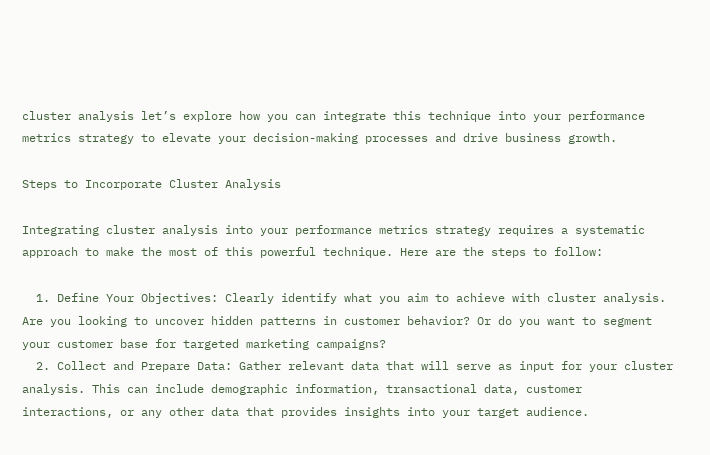cluster analysis let’s explore how you can integrate this technique into your performance metrics strategy to elevate your decision-making processes and drive business growth.

Steps to Incorporate Cluster Analysis

Integrating cluster analysis into your performance metrics strategy requires a systematic approach to make the most of this powerful technique. Here are the steps to follow:

  1. Define Your Objectives: Clearly identify what you aim to achieve with cluster analysis. Are you looking to uncover hidden patterns in customer behavior? Or do you want to segment your customer base for targeted marketing campaigns?
  2. Collect and Prepare Data: Gather relevant data that will serve as input for your cluster analysis. This can include demographic information, transactional data, customer interactions, or any other data that provides insights into your target audience.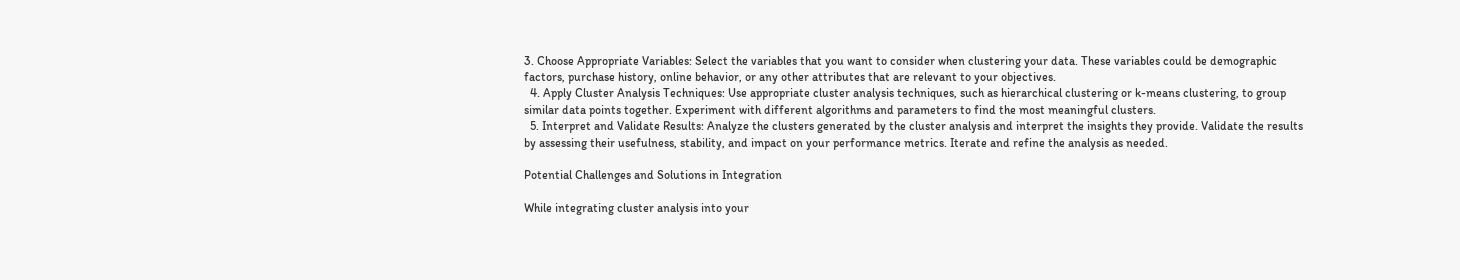3. Choose Appropriate Variables: Select the variables that you want to consider when clustering your data. These variables could be demographic factors, purchase history, online behavior, or any other attributes that are relevant to your objectives.
  4. Apply Cluster Analysis Techniques: Use appropriate cluster analysis techniques, such as hierarchical clustering or k-means clustering, to group similar data points together. Experiment with different algorithms and parameters to find the most meaningful clusters.
  5. Interpret and Validate Results: Analyze the clusters generated by the cluster analysis and interpret the insights they provide. Validate the results by assessing their usefulness, stability, and impact on your performance metrics. Iterate and refine the analysis as needed.

Potential Challenges and Solutions in Integration

While integrating cluster analysis into your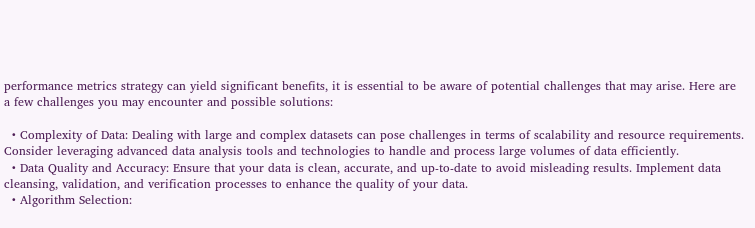performance metrics strategy can yield significant benefits, it is essential to be aware of potential challenges that may arise. Here are a few challenges you may encounter and possible solutions:

  • Complexity of Data: Dealing with large and complex datasets can pose challenges in terms of scalability and resource requirements. Consider leveraging advanced data analysis tools and technologies to handle and process large volumes of data efficiently.
  • Data Quality and Accuracy: Ensure that your data is clean, accurate, and up-to-date to avoid misleading results. Implement data cleansing, validation, and verification processes to enhance the quality of your data.
  • Algorithm Selection: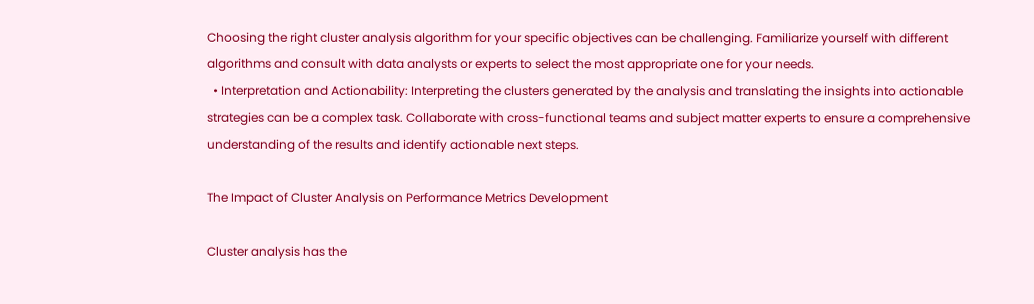Choosing the right cluster analysis algorithm for your specific objectives can be challenging. Familiarize yourself with different algorithms and consult with data analysts or experts to select the most appropriate one for your needs.
  • Interpretation and Actionability: Interpreting the clusters generated by the analysis and translating the insights into actionable strategies can be a complex task. Collaborate with cross-functional teams and subject matter experts to ensure a comprehensive understanding of the results and identify actionable next steps.

The Impact of Cluster Analysis on Performance Metrics Development

Cluster analysis has the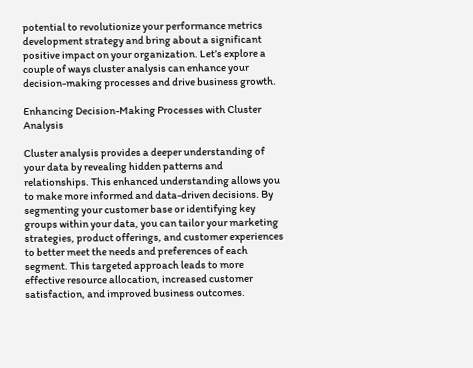potential to revolutionize your performance metrics development strategy and bring about a significant positive impact on your organization. Let’s explore a couple of ways cluster analysis can enhance your decision-making processes and drive business growth.

Enhancing Decision-Making Processes with Cluster Analysis

Cluster analysis provides a deeper understanding of your data by revealing hidden patterns and relationships. This enhanced understanding allows you to make more informed and data-driven decisions. By segmenting your customer base or identifying key groups within your data, you can tailor your marketing strategies, product offerings, and customer experiences to better meet the needs and preferences of each segment. This targeted approach leads to more effective resource allocation, increased customer satisfaction, and improved business outcomes.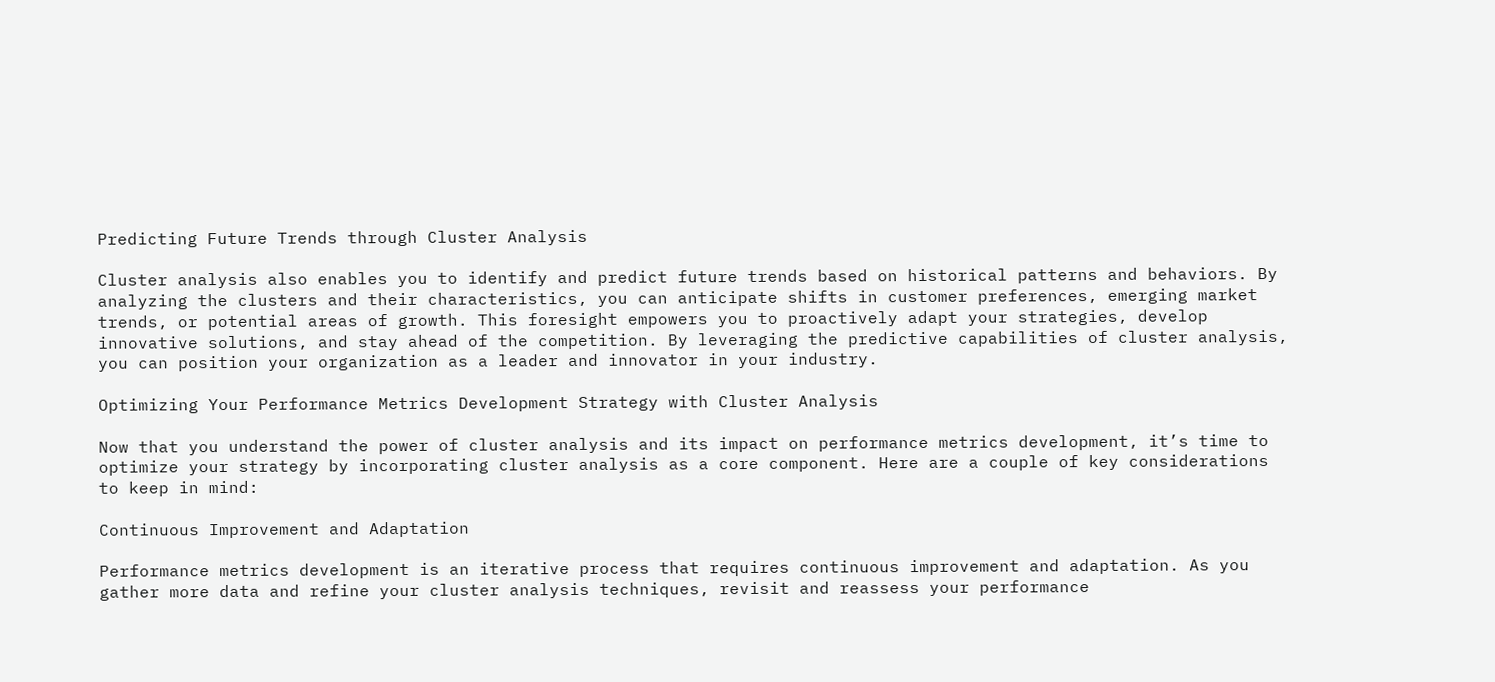Predicting Future Trends through Cluster Analysis

Cluster analysis also enables you to identify and predict future trends based on historical patterns and behaviors. By analyzing the clusters and their characteristics, you can anticipate shifts in customer preferences, emerging market trends, or potential areas of growth. This foresight empowers you to proactively adapt your strategies, develop innovative solutions, and stay ahead of the competition. By leveraging the predictive capabilities of cluster analysis, you can position your organization as a leader and innovator in your industry.

Optimizing Your Performance Metrics Development Strategy with Cluster Analysis

Now that you understand the power of cluster analysis and its impact on performance metrics development, it’s time to optimize your strategy by incorporating cluster analysis as a core component. Here are a couple of key considerations to keep in mind:

Continuous Improvement and Adaptation

Performance metrics development is an iterative process that requires continuous improvement and adaptation. As you gather more data and refine your cluster analysis techniques, revisit and reassess your performance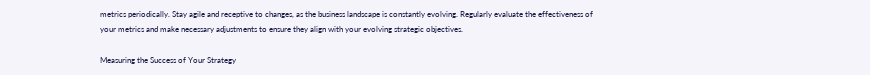metrics periodically. Stay agile and receptive to changes, as the business landscape is constantly evolving. Regularly evaluate the effectiveness of your metrics and make necessary adjustments to ensure they align with your evolving strategic objectives.

Measuring the Success of Your Strategy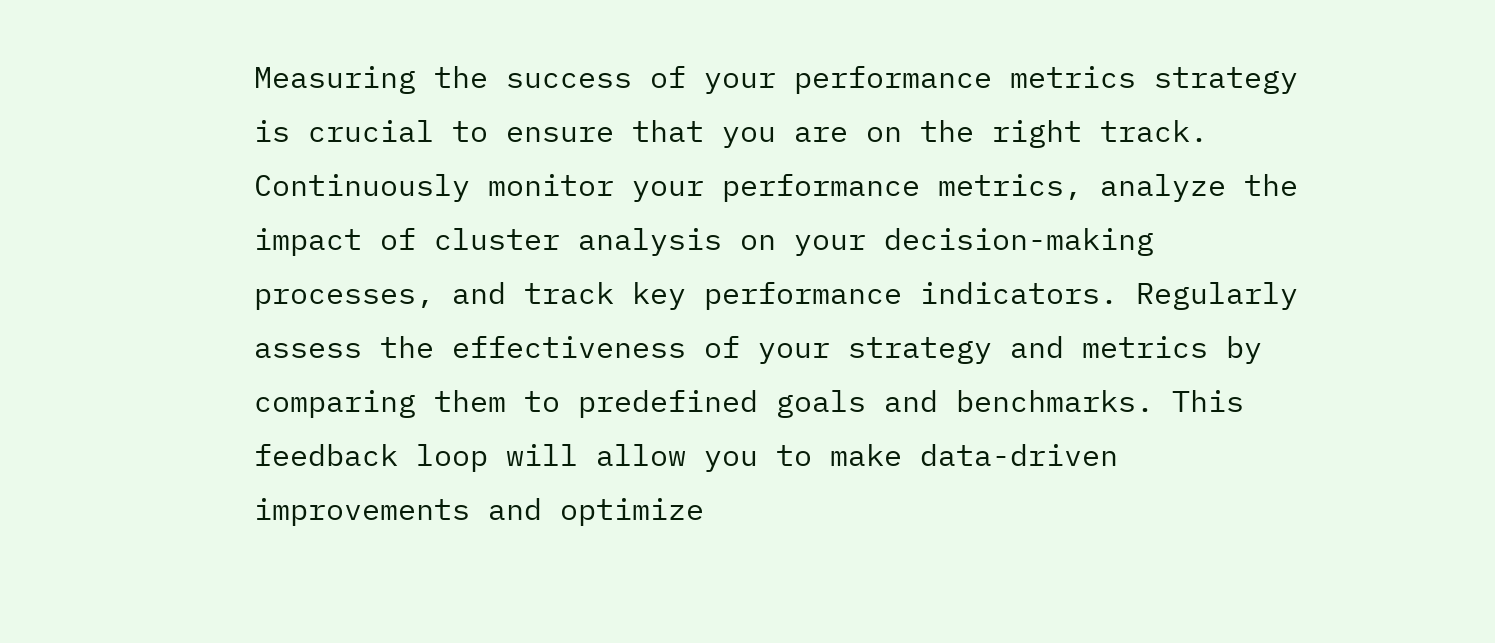Measuring the success of your performance metrics strategy is crucial to ensure that you are on the right track. Continuously monitor your performance metrics, analyze the impact of cluster analysis on your decision-making processes, and track key performance indicators. Regularly assess the effectiveness of your strategy and metrics by comparing them to predefined goals and benchmarks. This feedback loop will allow you to make data-driven improvements and optimize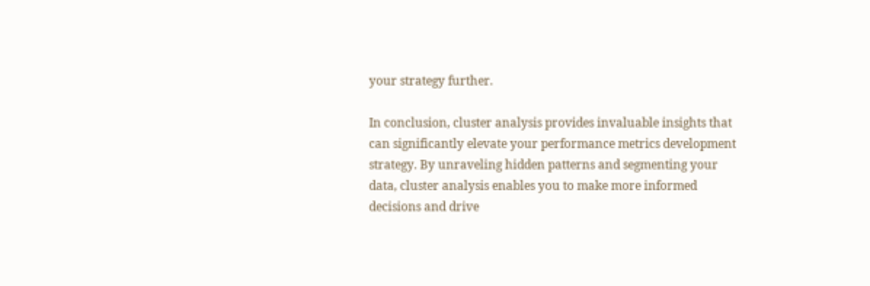your strategy further.

In conclusion, cluster analysis provides invaluable insights that can significantly elevate your performance metrics development strategy. By unraveling hidden patterns and segmenting your data, cluster analysis enables you to make more informed decisions and drive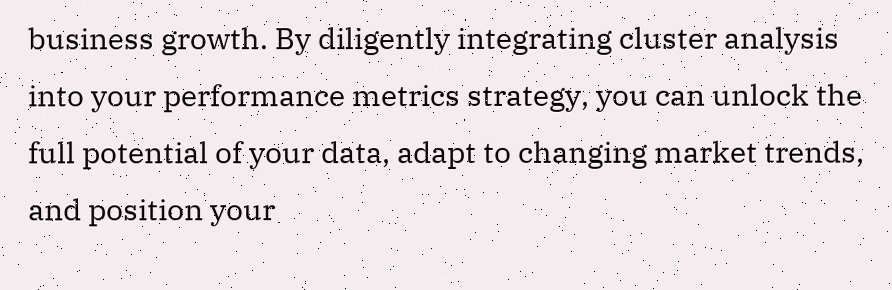business growth. By diligently integrating cluster analysis into your performance metrics strategy, you can unlock the full potential of your data, adapt to changing market trends, and position your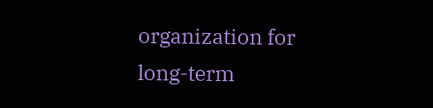organization for long-term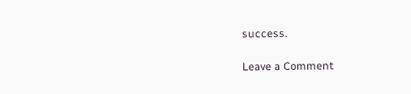success.

Leave a Comment